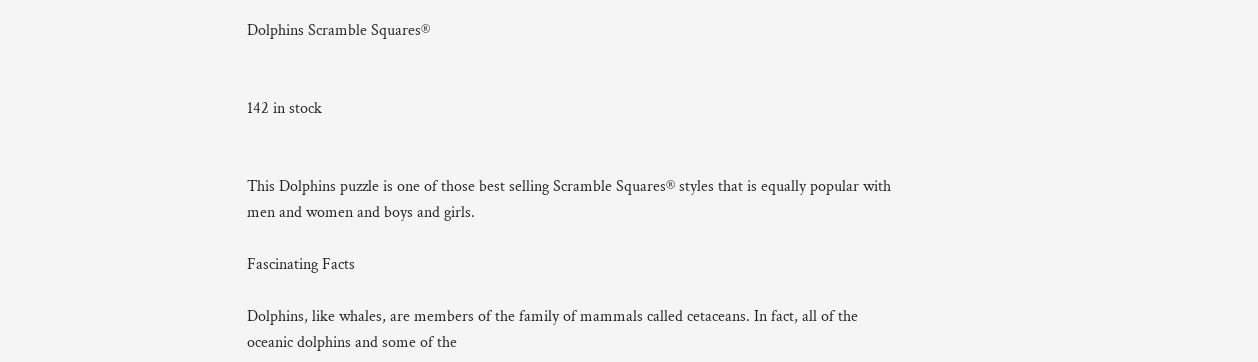Dolphins Scramble Squares®


142 in stock


This Dolphins puzzle is one of those best selling Scramble Squares® styles that is equally popular with men and women and boys and girls.

Fascinating Facts

Dolphins, like whales, are members of the family of mammals called cetaceans. In fact, all of the oceanic dolphins and some of the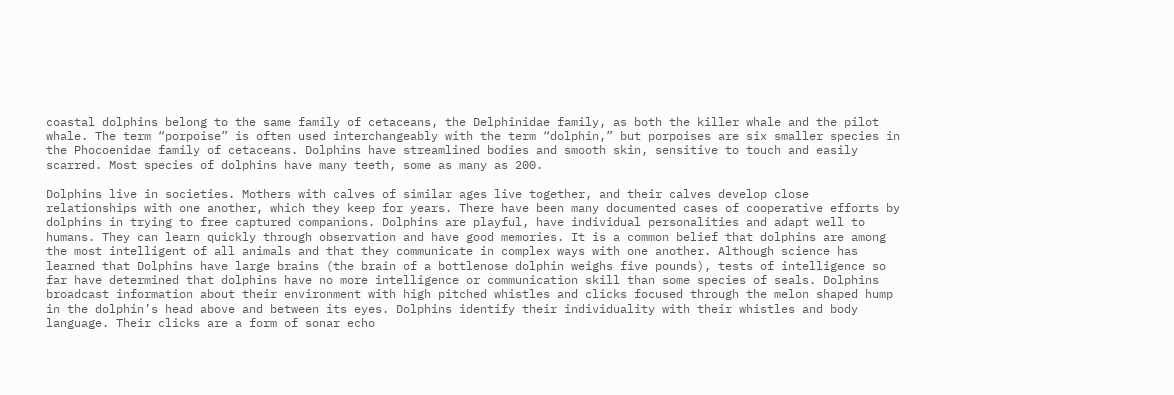coastal dolphins belong to the same family of cetaceans, the Delphinidae family, as both the killer whale and the pilot whale. The term “porpoise” is often used interchangeably with the term “dolphin,” but porpoises are six smaller species in the Phocoenidae family of cetaceans. Dolphins have streamlined bodies and smooth skin, sensitive to touch and easily scarred. Most species of dolphins have many teeth, some as many as 200.

Dolphins live in societies. Mothers with calves of similar ages live together, and their calves develop close relationships with one another, which they keep for years. There have been many documented cases of cooperative efforts by dolphins in trying to free captured companions. Dolphins are playful, have individual personalities and adapt well to humans. They can learn quickly through observation and have good memories. It is a common belief that dolphins are among the most intelligent of all animals and that they communicate in complex ways with one another. Although science has learned that Dolphins have large brains (the brain of a bottlenose dolphin weighs five pounds), tests of intelligence so far have determined that dolphins have no more intelligence or communication skill than some species of seals. Dolphins broadcast information about their environment with high pitched whistles and clicks focused through the melon shaped hump in the dolphin’s head above and between its eyes. Dolphins identify their individuality with their whistles and body language. Their clicks are a form of sonar echo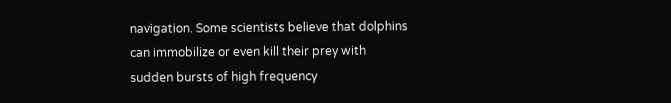navigation. Some scientists believe that dolphins can immobilize or even kill their prey with sudden bursts of high frequency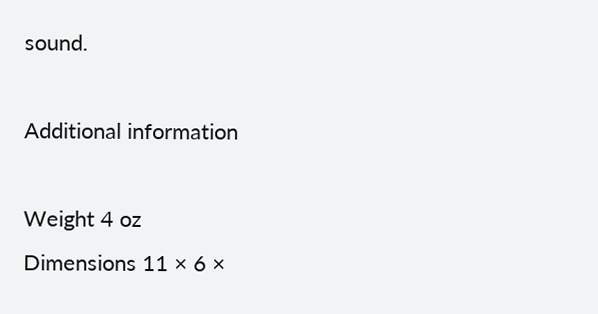sound.

Additional information

Weight 4 oz
Dimensions 11 × 6 ×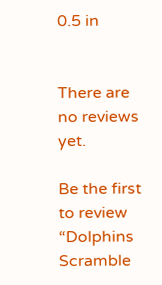0.5 in


There are no reviews yet.

Be the first to review “Dolphins Scramble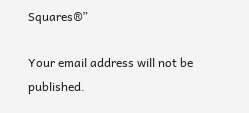Squares®”

Your email address will not be published.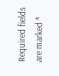Required fields are marked *